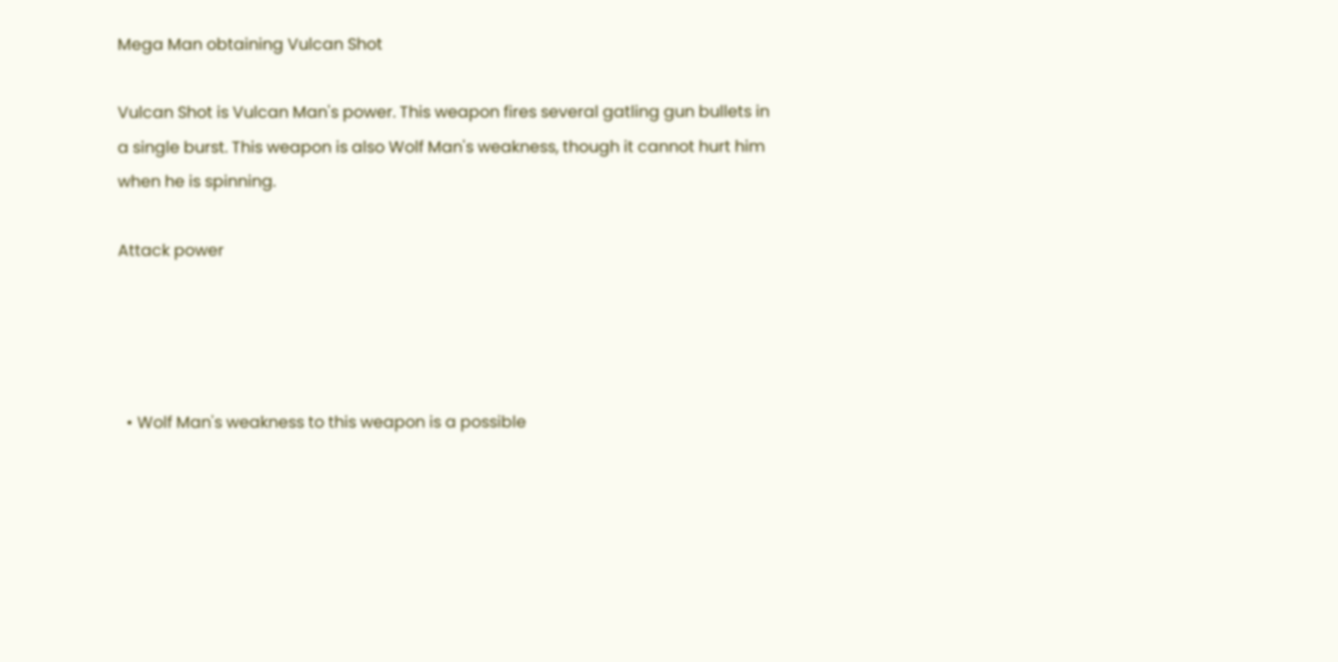Mega Man obtaining Vulcan Shot

Vulcan Shot is Vulcan Man's power. This weapon fires several gatling gun bullets in a single burst. This weapon is also Wolf Man's weakness, though it cannot hurt him when he is spinning.

Attack power




  • Wolf Man's weakness to this weapon is a possible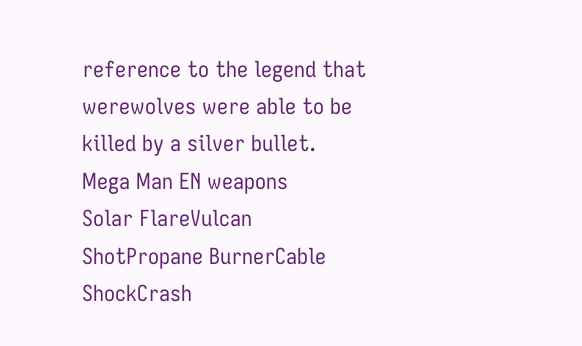reference to the legend that werewolves were able to be killed by a silver bullet.
Mega Man EN weapons
Solar FlareVulcan ShotPropane BurnerCable ShockCrash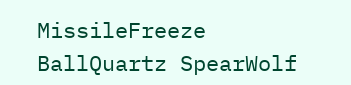MissileFreeze BallQuartz SpearWolf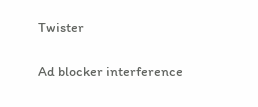Twister

Ad blocker interference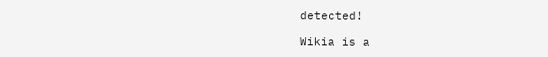detected!

Wikia is a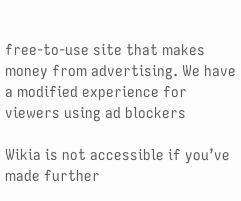free-to-use site that makes money from advertising. We have a modified experience for viewers using ad blockers

Wikia is not accessible if you’ve made further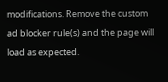modifications. Remove the custom ad blocker rule(s) and the page will load as expected.